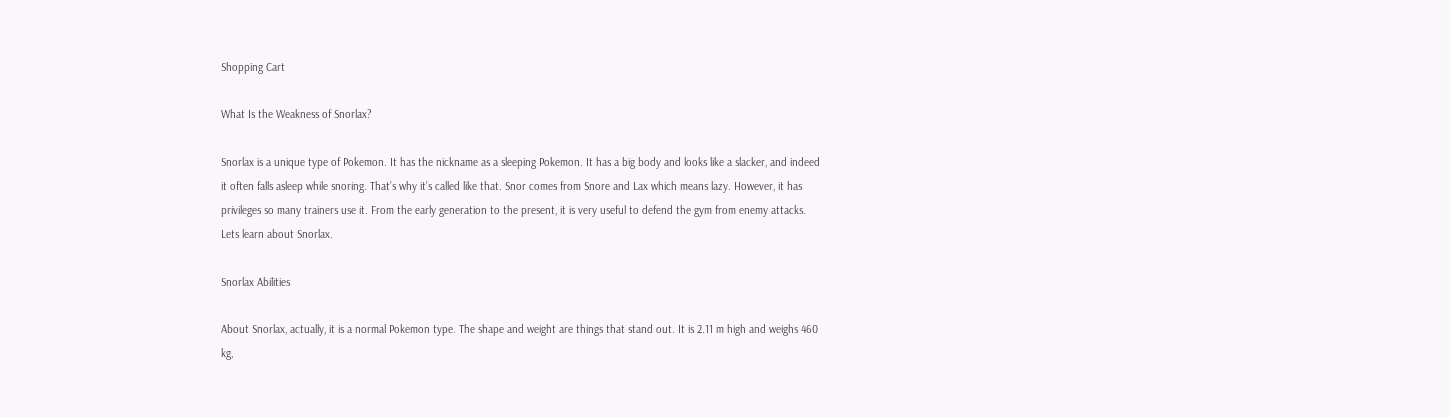Shopping Cart

What Is the Weakness of Snorlax?

Snorlax is a unique type of Pokemon. It has the nickname as a sleeping Pokemon. It has a big body and looks like a slacker, and indeed it often falls asleep while snoring. That’s why it’s called like that. Snor comes from Snore and Lax which means lazy. However, it has privileges so many trainers use it. From the early generation to the present, it is very useful to defend the gym from enemy attacks. Lets learn about Snorlax.

Snorlax Abilities

About Snorlax, actually, it is a normal Pokemon type. The shape and weight are things that stand out. It is 2.11 m high and weighs 460 kg,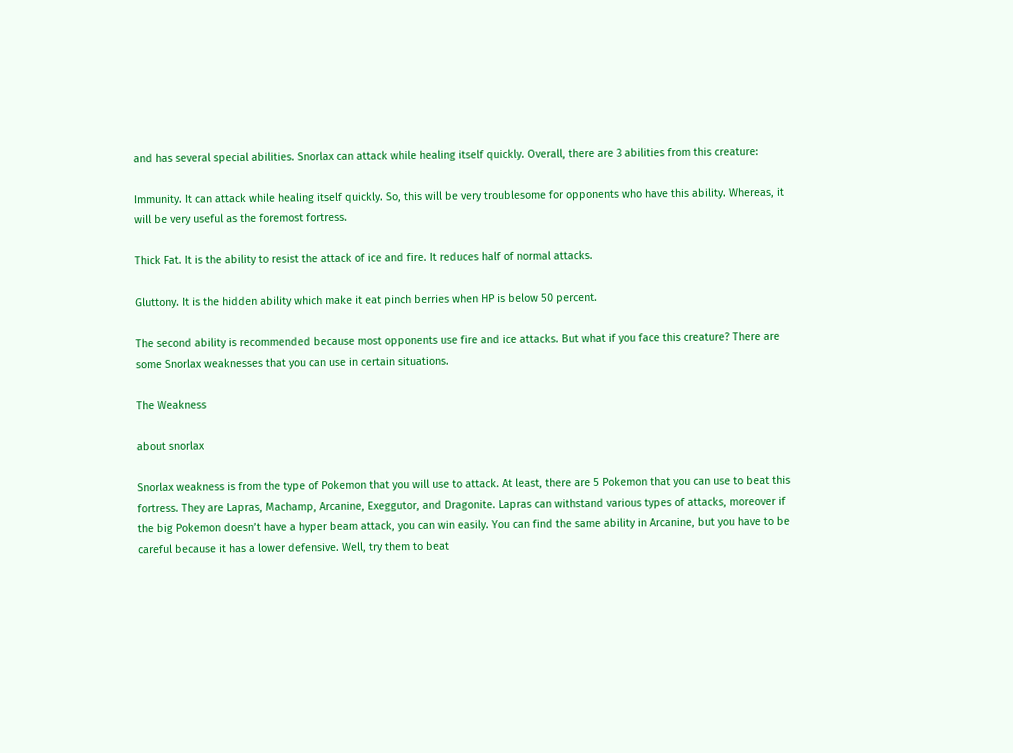and has several special abilities. Snorlax can attack while healing itself quickly. Overall, there are 3 abilities from this creature:

Immunity. It can attack while healing itself quickly. So, this will be very troublesome for opponents who have this ability. Whereas, it will be very useful as the foremost fortress.

Thick Fat. It is the ability to resist the attack of ice and fire. It reduces half of normal attacks.

Gluttony. It is the hidden ability which make it eat pinch berries when HP is below 50 percent.

The second ability is recommended because most opponents use fire and ice attacks. But what if you face this creature? There are some Snorlax weaknesses that you can use in certain situations.

The Weakness

about snorlax

Snorlax weakness is from the type of Pokemon that you will use to attack. At least, there are 5 Pokemon that you can use to beat this fortress. They are Lapras, Machamp, Arcanine, Exeggutor, and Dragonite. Lapras can withstand various types of attacks, moreover if the big Pokemon doesn’t have a hyper beam attack, you can win easily. You can find the same ability in Arcanine, but you have to be careful because it has a lower defensive. Well, try them to beat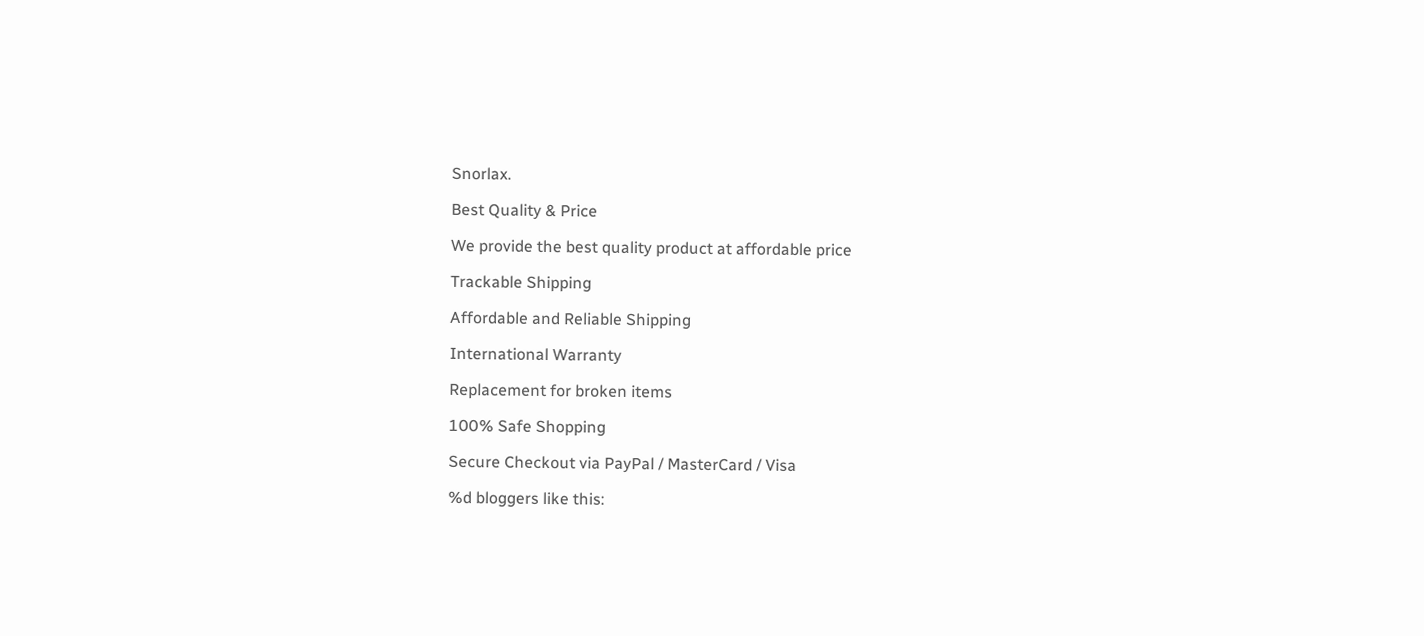Snorlax.

Best Quality & Price

We provide the best quality product at affordable price

Trackable Shipping

Affordable and Reliable Shipping

International Warranty

Replacement for broken items

100% Safe Shopping

Secure Checkout via PayPal / MasterCard / Visa

%d bloggers like this: